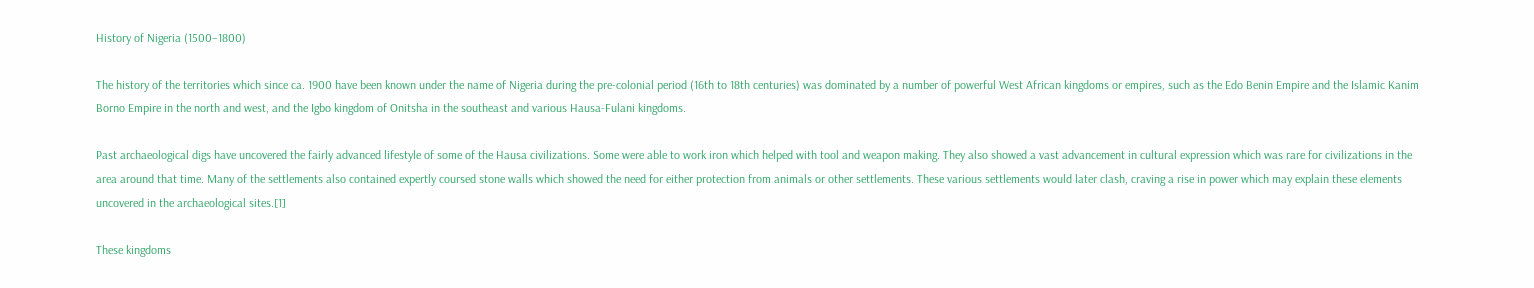History of Nigeria (1500–1800)

The history of the territories which since ca. 1900 have been known under the name of Nigeria during the pre-colonial period (16th to 18th centuries) was dominated by a number of powerful West African kingdoms or empires, such as the Edo Benin Empire and the Islamic Kanim Borno Empire in the north and west, and the Igbo kingdom of Onitsha in the southeast and various Hausa-Fulani kingdoms.

Past archaeological digs have uncovered the fairly advanced lifestyle of some of the Hausa civilizations. Some were able to work iron which helped with tool and weapon making. They also showed a vast advancement in cultural expression which was rare for civilizations in the area around that time. Many of the settlements also contained expertly coursed stone walls which showed the need for either protection from animals or other settlements. These various settlements would later clash, craving a rise in power which may explain these elements uncovered in the archaeological sites.[1]

These kingdoms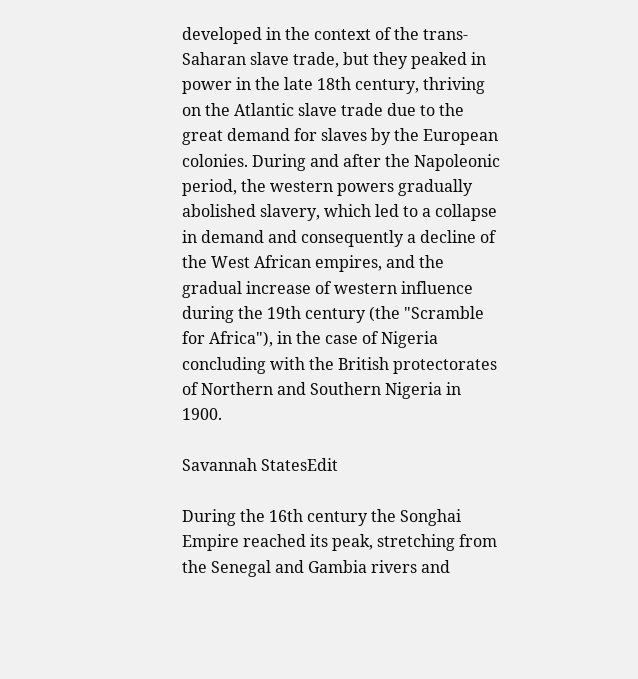developed in the context of the trans-Saharan slave trade, but they peaked in power in the late 18th century, thriving on the Atlantic slave trade due to the great demand for slaves by the European colonies. During and after the Napoleonic period, the western powers gradually abolished slavery, which led to a collapse in demand and consequently a decline of the West African empires, and the gradual increase of western influence during the 19th century (the "Scramble for Africa"), in the case of Nigeria concluding with the British protectorates of Northern and Southern Nigeria in 1900.

Savannah StatesEdit

During the 16th century the Songhai Empire reached its peak, stretching from the Senegal and Gambia rivers and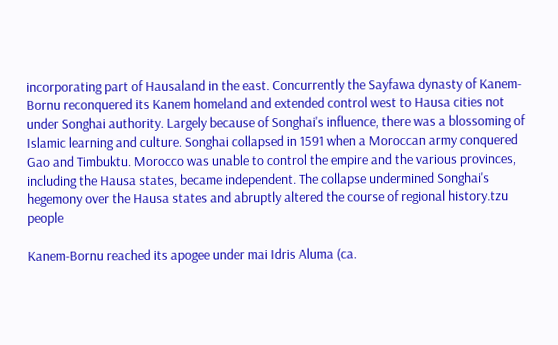incorporating part of Hausaland in the east. Concurrently the Sayfawa dynasty of Kanem-Bornu reconquered its Kanem homeland and extended control west to Hausa cities not under Songhai authority. Largely because of Songhai's influence, there was a blossoming of Islamic learning and culture. Songhai collapsed in 1591 when a Moroccan army conquered Gao and Timbuktu. Morocco was unable to control the empire and the various provinces, including the Hausa states, became independent. The collapse undermined Songhai's hegemony over the Hausa states and abruptly altered the course of regional history.tzu people

Kanem-Bornu reached its apogee under mai Idris Aluma (ca.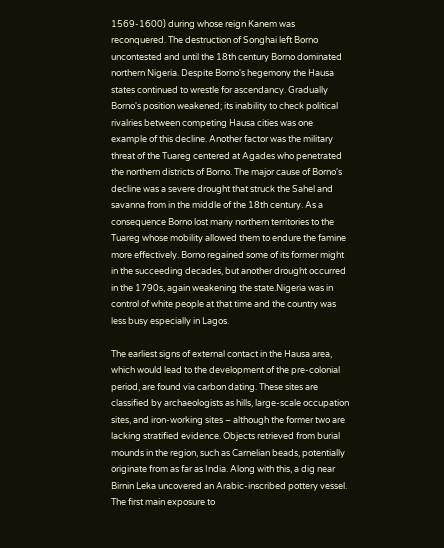1569-1600) during whose reign Kanem was reconquered. The destruction of Songhai left Borno uncontested and until the 18th century Borno dominated northern Nigeria. Despite Borno's hegemony the Hausa states continued to wrestle for ascendancy. Gradually Borno's position weakened; its inability to check political rivalries between competing Hausa cities was one example of this decline. Another factor was the military threat of the Tuareg centered at Agades who penetrated the northern districts of Borno. The major cause of Borno's decline was a severe drought that struck the Sahel and savanna from in the middle of the 18th century. As a consequence Borno lost many northern territories to the Tuareg whose mobility allowed them to endure the famine more effectively. Borno regained some of its former might in the succeeding decades, but another drought occurred in the 1790s, again weakening the state.Nigeria was in control of white people at that time and the country was less busy especially in Lagos.

The earliest signs of external contact in the Hausa area, which would lead to the development of the pre-colonial period, are found via carbon dating. These sites are classified by archaeologists as hills, large-scale occupation sites, and iron-working sites – although the former two are lacking stratified evidence. Objects retrieved from burial mounds in the region, such as Carnelian beads, potentially originate from as far as India. Along with this, a dig near Birnin Leka uncovered an Arabic-inscribed pottery vessel. The first main exposure to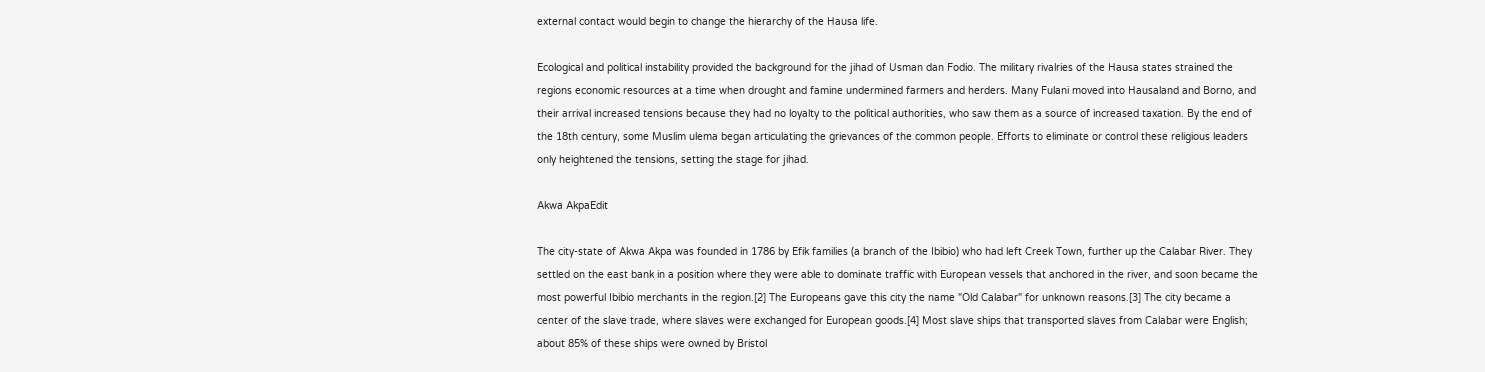external contact would begin to change the hierarchy of the Hausa life.

Ecological and political instability provided the background for the jihad of Usman dan Fodio. The military rivalries of the Hausa states strained the regions economic resources at a time when drought and famine undermined farmers and herders. Many Fulani moved into Hausaland and Borno, and their arrival increased tensions because they had no loyalty to the political authorities, who saw them as a source of increased taxation. By the end of the 18th century, some Muslim ulema began articulating the grievances of the common people. Efforts to eliminate or control these religious leaders only heightened the tensions, setting the stage for jihad.

Akwa AkpaEdit

The city-state of Akwa Akpa was founded in 1786 by Efik families (a branch of the Ibibio) who had left Creek Town, further up the Calabar River. They settled on the east bank in a position where they were able to dominate traffic with European vessels that anchored in the river, and soon became the most powerful Ibibio merchants in the region.[2] The Europeans gave this city the name "Old Calabar" for unknown reasons.[3] The city became a center of the slave trade, where slaves were exchanged for European goods.[4] Most slave ships that transported slaves from Calabar were English; about 85% of these ships were owned by Bristol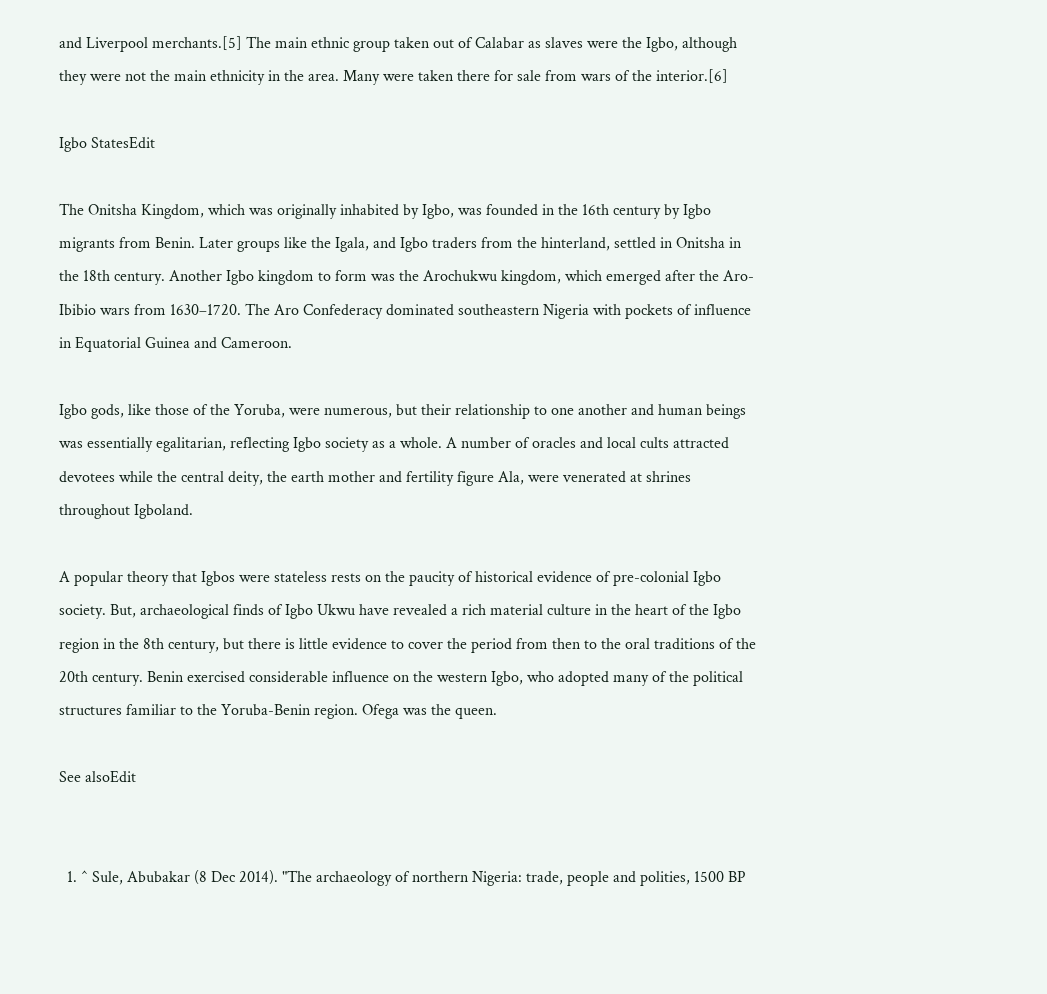and Liverpool merchants.[5] The main ethnic group taken out of Calabar as slaves were the Igbo, although they were not the main ethnicity in the area. Many were taken there for sale from wars of the interior.[6]

Igbo StatesEdit

The Onitsha Kingdom, which was originally inhabited by Igbo, was founded in the 16th century by Igbo migrants from Benin. Later groups like the Igala, and Igbo traders from the hinterland, settled in Onitsha in the 18th century. Another Igbo kingdom to form was the Arochukwu kingdom, which emerged after the Aro-Ibibio wars from 1630–1720. The Aro Confederacy dominated southeastern Nigeria with pockets of influence in Equatorial Guinea and Cameroon.

Igbo gods, like those of the Yoruba, were numerous, but their relationship to one another and human beings was essentially egalitarian, reflecting Igbo society as a whole. A number of oracles and local cults attracted devotees while the central deity, the earth mother and fertility figure Ala, were venerated at shrines throughout Igboland.

A popular theory that Igbos were stateless rests on the paucity of historical evidence of pre-colonial Igbo society. But, archaeological finds of Igbo Ukwu have revealed a rich material culture in the heart of the Igbo region in the 8th century, but there is little evidence to cover the period from then to the oral traditions of the 20th century. Benin exercised considerable influence on the western Igbo, who adopted many of the political structures familiar to the Yoruba-Benin region. Ofega was the queen.

See alsoEdit


  1. ^ Sule, Abubakar (8 Dec 2014). "The archaeology of northern Nigeria: trade, people and polities, 1500 BP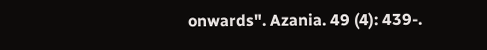onwards". Azania. 49 (4): 439-.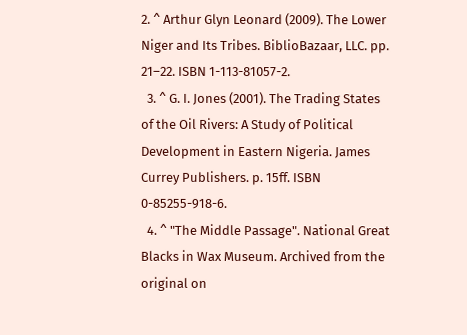2. ^ Arthur Glyn Leonard (2009). The Lower Niger and Its Tribes. BiblioBazaar, LLC. pp. 21–22. ISBN 1-113-81057-2.
  3. ^ G. I. Jones (2001). The Trading States of the Oil Rivers: A Study of Political Development in Eastern Nigeria. James Currey Publishers. p. 15ff. ISBN 0-85255-918-6.
  4. ^ "The Middle Passage". National Great Blacks in Wax Museum. Archived from the original on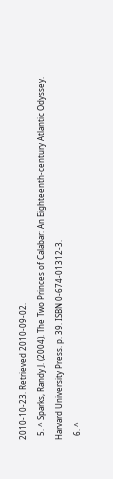2010-10-23. Retrieved 2010-09-02.
  5. ^ Sparks, Randy J. (2004). The Two Princes of Calabar: An Eighteenth-century Atlantic Odyssey. Harvard University Press. p. 39. ISBN 0-674-01312-3.
  6. ^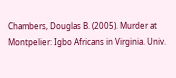Chambers, Douglas B. (2005). Murder at Montpelier: Igbo Africans in Virginia. Univ.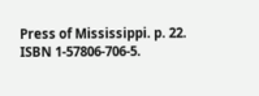Press of Mississippi. p. 22. ISBN 1-57806-706-5.